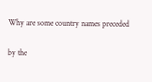Why are some country names preceded

by the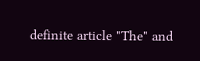definite article "The" and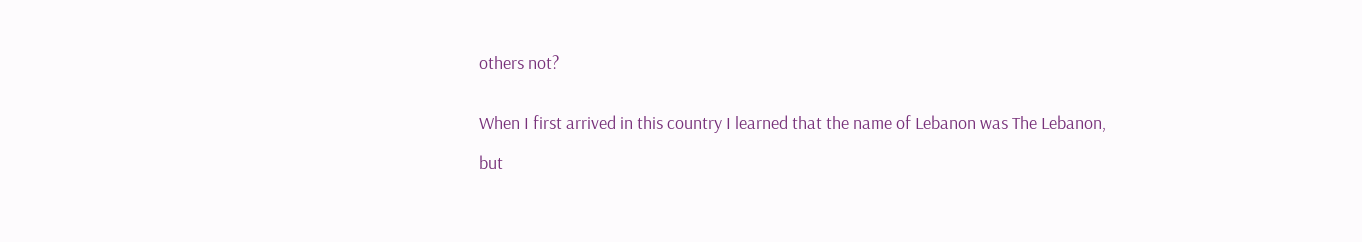others not?


When I first arrived in this country I learned that the name of Lebanon was The Lebanon,

but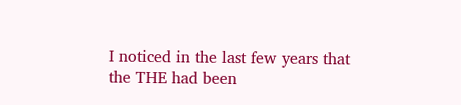I noticed in the last few years that the THE had been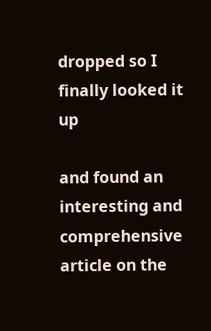dropped so I finally looked it up

and found an interesting and comprehensive article on the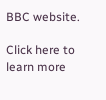BBC website.

Click here to learn more